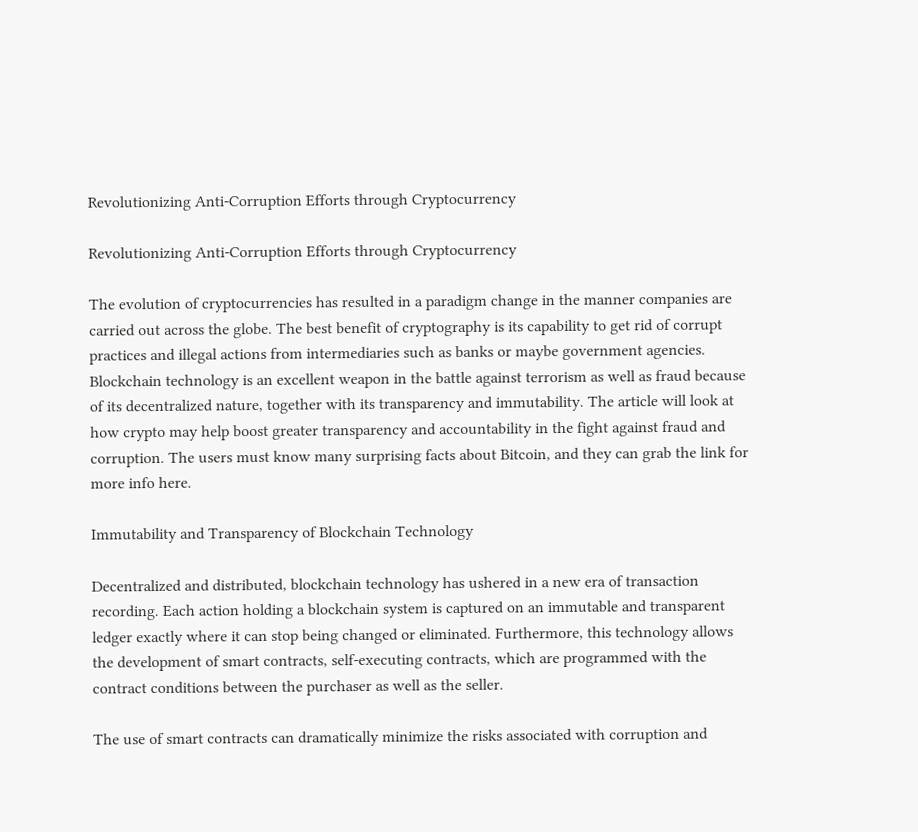Revolutionizing Anti-Corruption Efforts through Cryptocurrency

Revolutionizing Anti-Corruption Efforts through Cryptocurrency

The evolution of cryptocurrencies has resulted in a paradigm change in the manner companies are carried out across the globe. The best benefit of cryptography is its capability to get rid of corrupt practices and illegal actions from intermediaries such as banks or maybe government agencies. Blockchain technology is an excellent weapon in the battle against terrorism as well as fraud because of its decentralized nature, together with its transparency and immutability. The article will look at how crypto may help boost greater transparency and accountability in the fight against fraud and corruption. The users must know many surprising facts about Bitcoin, and they can grab the link for more info here.

Immutability and Transparency of Blockchain Technology

Decentralized and distributed, blockchain technology has ushered in a new era of transaction recording. Each action holding a blockchain system is captured on an immutable and transparent ledger exactly where it can stop being changed or eliminated. Furthermore, this technology allows the development of smart contracts, self-executing contracts, which are programmed with the contract conditions between the purchaser as well as the seller.

The use of smart contracts can dramatically minimize the risks associated with corruption and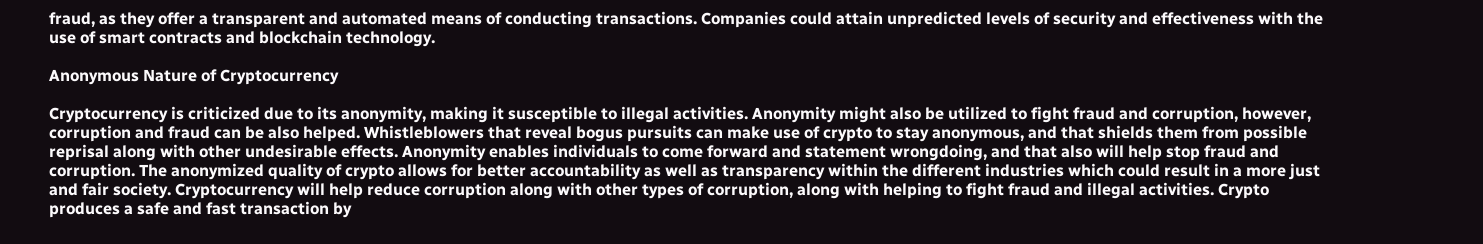fraud, as they offer a transparent and automated means of conducting transactions. Companies could attain unpredicted levels of security and effectiveness with the use of smart contracts and blockchain technology.

Anonymous Nature of Cryptocurrency

Cryptocurrency is criticized due to its anonymity, making it susceptible to illegal activities. Anonymity might also be utilized to fight fraud and corruption, however, corruption and fraud can be also helped. Whistleblowers that reveal bogus pursuits can make use of crypto to stay anonymous, and that shields them from possible reprisal along with other undesirable effects. Anonymity enables individuals to come forward and statement wrongdoing, and that also will help stop fraud and corruption. The anonymized quality of crypto allows for better accountability as well as transparency within the different industries which could result in a more just and fair society. Cryptocurrency will help reduce corruption along with other types of corruption, along with helping to fight fraud and illegal activities. Crypto produces a safe and fast transaction by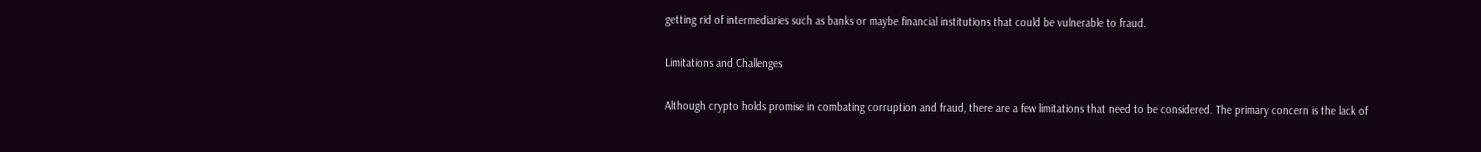getting rid of intermediaries such as banks or maybe financial institutions that could be vulnerable to fraud.

Limitations and Challenges

Although crypto holds promise in combating corruption and fraud, there are a few limitations that need to be considered. The primary concern is the lack of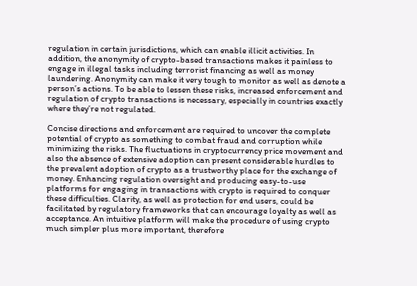regulation in certain jurisdictions, which can enable illicit activities. In addition, the anonymity of crypto-based transactions makes it painless to engage in illegal tasks including terrorist financing as well as money laundering. Anonymity can make it very tough to monitor as well as denote a person’s actions. To be able to lessen these risks, increased enforcement and regulation of crypto transactions is necessary, especially in countries exactly where they’re not regulated.

Concise directions and enforcement are required to uncover the complete potential of crypto as something to combat fraud and corruption while minimizing the risks. The fluctuations in cryptocurrency price movement and also the absence of extensive adoption can present considerable hurdles to the prevalent adoption of crypto as a trustworthy place for the exchange of money. Enhancing regulation oversight and producing easy-to-use platforms for engaging in transactions with crypto is required to conquer these difficulties. Clarity, as well as protection for end users, could be facilitated by regulatory frameworks that can encourage loyalty as well as acceptance. An intuitive platform will make the procedure of using crypto much simpler plus more important, therefore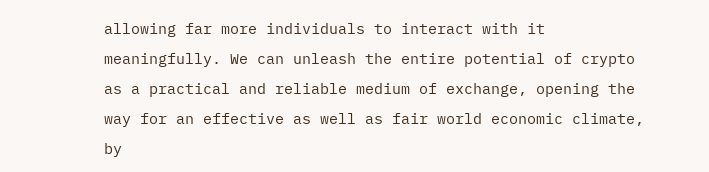allowing far more individuals to interact with it meaningfully. We can unleash the entire potential of crypto as a practical and reliable medium of exchange, opening the way for an effective as well as fair world economic climate, by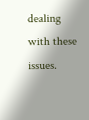dealing with these issues.